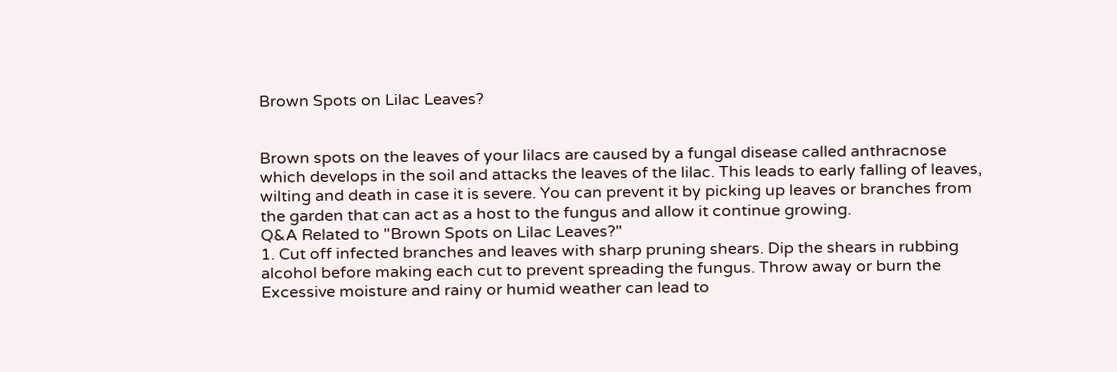Brown Spots on Lilac Leaves?


Brown spots on the leaves of your lilacs are caused by a fungal disease called anthracnose which develops in the soil and attacks the leaves of the lilac. This leads to early falling of leaves, wilting and death in case it is severe. You can prevent it by picking up leaves or branches from the garden that can act as a host to the fungus and allow it continue growing.
Q&A Related to "Brown Spots on Lilac Leaves?"
1. Cut off infected branches and leaves with sharp pruning shears. Dip the shears in rubbing alcohol before making each cut to prevent spreading the fungus. Throw away or burn the
Excessive moisture and rainy or humid weather can lead to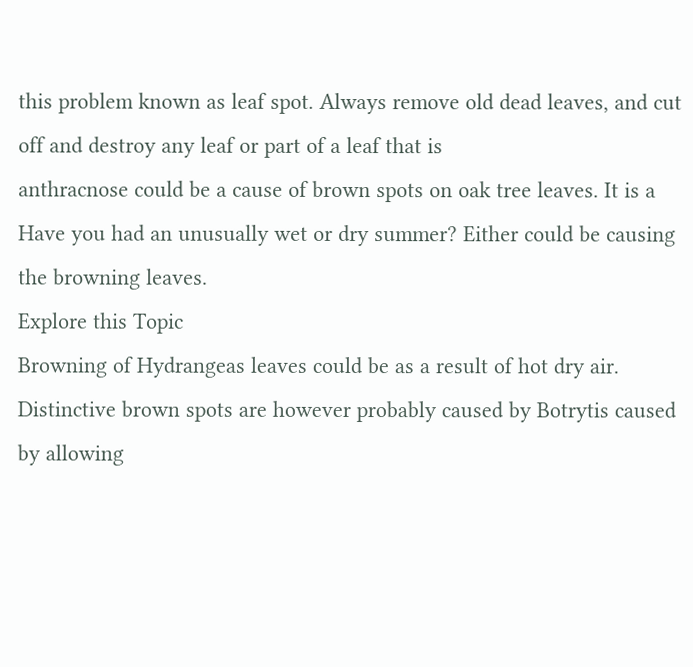this problem known as leaf spot. Always remove old dead leaves, and cut off and destroy any leaf or part of a leaf that is
anthracnose could be a cause of brown spots on oak tree leaves. It is a
Have you had an unusually wet or dry summer? Either could be causing the browning leaves.
Explore this Topic
Browning of Hydrangeas leaves could be as a result of hot dry air. Distinctive brown spots are however probably caused by Botrytis caused by allowing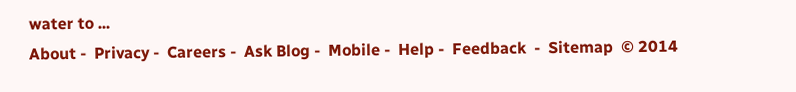water to ...
About -  Privacy -  Careers -  Ask Blog -  Mobile -  Help -  Feedback  -  Sitemap  © 2014